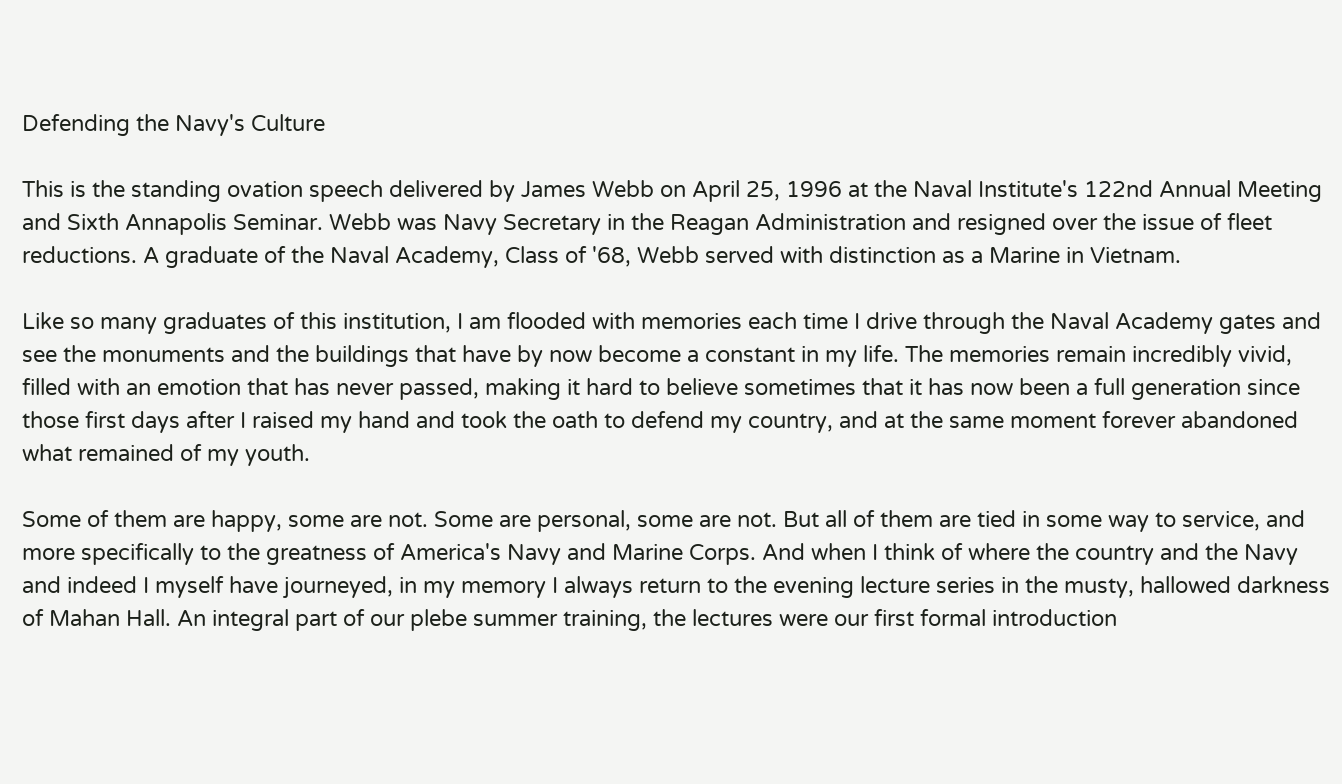Defending the Navy's Culture

This is the standing ovation speech delivered by James Webb on April 25, 1996 at the Naval Institute's 122nd Annual Meeting and Sixth Annapolis Seminar. Webb was Navy Secretary in the Reagan Administration and resigned over the issue of fleet reductions. A graduate of the Naval Academy, Class of '68, Webb served with distinction as a Marine in Vietnam.

Like so many graduates of this institution, I am flooded with memories each time I drive through the Naval Academy gates and see the monuments and the buildings that have by now become a constant in my life. The memories remain incredibly vivid, filled with an emotion that has never passed, making it hard to believe sometimes that it has now been a full generation since those first days after I raised my hand and took the oath to defend my country, and at the same moment forever abandoned what remained of my youth.

Some of them are happy, some are not. Some are personal, some are not. But all of them are tied in some way to service, and more specifically to the greatness of America's Navy and Marine Corps. And when I think of where the country and the Navy and indeed I myself have journeyed, in my memory I always return to the evening lecture series in the musty, hallowed darkness of Mahan Hall. An integral part of our plebe summer training, the lectures were our first formal introduction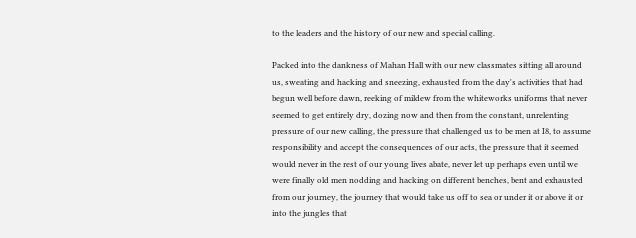to the leaders and the history of our new and special calling.

Packed into the dankness of Mahan Hall with our new classmates sitting all around us, sweating and hacking and sneezing, exhausted from the day's activities that had begun well before dawn, reeking of mildew from the whiteworks uniforms that never seemed to get entirely dry, dozing now and then from the constant, unrelenting pressure of our new calling, the pressure that challenged us to be men at I8, to assume responsibility and accept the consequences of our acts, the pressure that it seemed would never in the rest of our young lives abate, never let up perhaps even until we were finally old men nodding and hacking on different benches, bent and exhausted from our journey, the journey that would take us off to sea or under it or above it or into the jungles that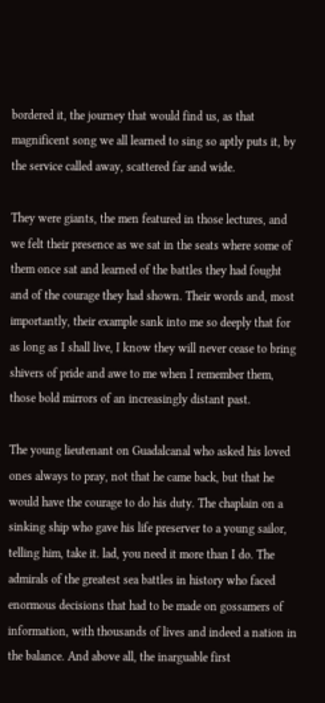bordered it, the journey that would find us, as that magnificent song we all learned to sing so aptly puts it, by the service called away, scattered far and wide.

They were giants, the men featured in those lectures, and we felt their presence as we sat in the seats where some of them once sat and learned of the battles they had fought and of the courage they had shown. Their words and, most importantly, their example sank into me so deeply that for as long as I shall live, I know they will never cease to bring shivers of pride and awe to me when I remember them, those bold mirrors of an increasingly distant past.

The young lieutenant on Guadalcanal who asked his loved ones always to pray, not that he came back, but that he would have the courage to do his duty. The chaplain on a sinking ship who gave his life preserver to a young sailor, telling him, take it. lad, you need it more than I do. The admirals of the greatest sea battles in history who faced enormous decisions that had to be made on gossamers of information, with thousands of lives and indeed a nation in the balance. And above all, the inarguable first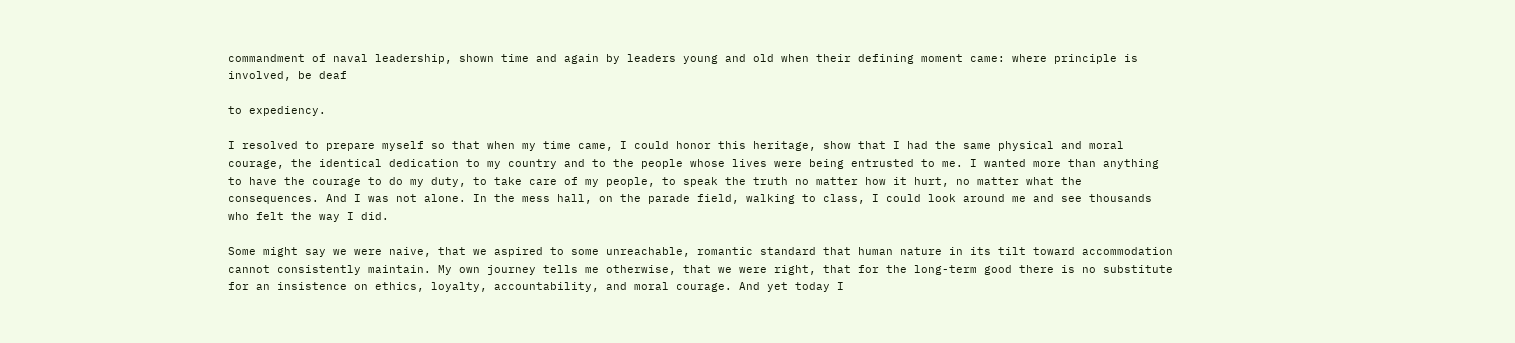commandment of naval leadership, shown time and again by leaders young and old when their defining moment came: where principle is involved, be deaf

to expediency.

I resolved to prepare myself so that when my time came, I could honor this heritage, show that I had the same physical and moral courage, the identical dedication to my country and to the people whose lives were being entrusted to me. I wanted more than anything to have the courage to do my duty, to take care of my people, to speak the truth no matter how it hurt, no matter what the consequences. And I was not alone. In the mess hall, on the parade field, walking to class, I could look around me and see thousands who felt the way I did.

Some might say we were naive, that we aspired to some unreachable, romantic standard that human nature in its tilt toward accommodation cannot consistently maintain. My own journey tells me otherwise, that we were right, that for the long-term good there is no substitute for an insistence on ethics, loyalty, accountability, and moral courage. And yet today I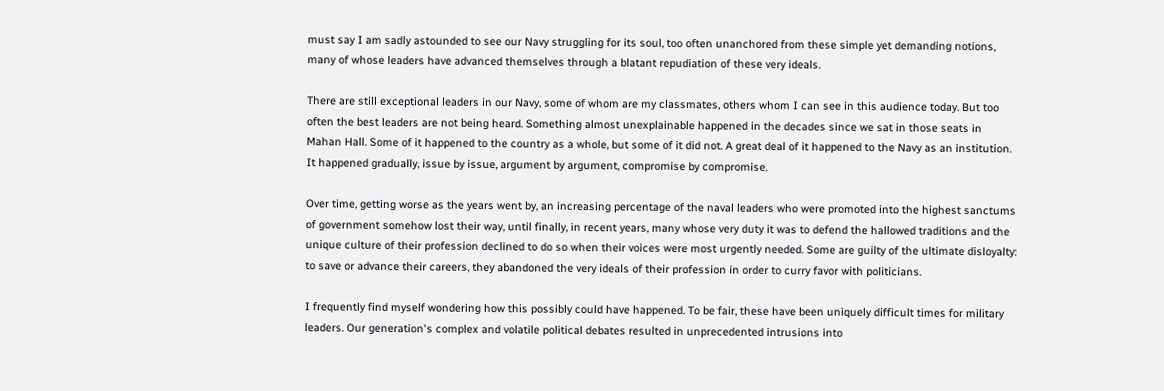must say I am sadly astounded to see our Navy struggling for its soul, too often unanchored from these simple yet demanding notions, many of whose leaders have advanced themselves through a blatant repudiation of these very ideals.

There are still exceptional leaders in our Navy, some of whom are my classmates, others whom I can see in this audience today. But too often the best leaders are not being heard. Something almost unexplainable happened in the decades since we sat in those seats in Mahan Hall. Some of it happened to the country as a whole, but some of it did not. A great deal of it happened to the Navy as an institution. It happened gradually, issue by issue, argument by argument, compromise by compromise.

Over time, getting worse as the years went by, an increasing percentage of the naval leaders who were promoted into the highest sanctums of government somehow lost their way, until finally, in recent years, many whose very duty it was to defend the hallowed traditions and the unique culture of their profession declined to do so when their voices were most urgently needed. Some are guilty of the ultimate disloyalty: to save or advance their careers, they abandoned the very ideals of their profession in order to curry favor with politicians.

I frequently find myself wondering how this possibly could have happened. To be fair, these have been uniquely difficult times for military leaders. Our generation's complex and volatile political debates resulted in unprecedented intrusions into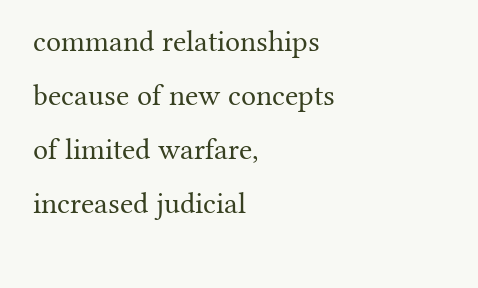command relationships because of new concepts of limited warfare, increased judicial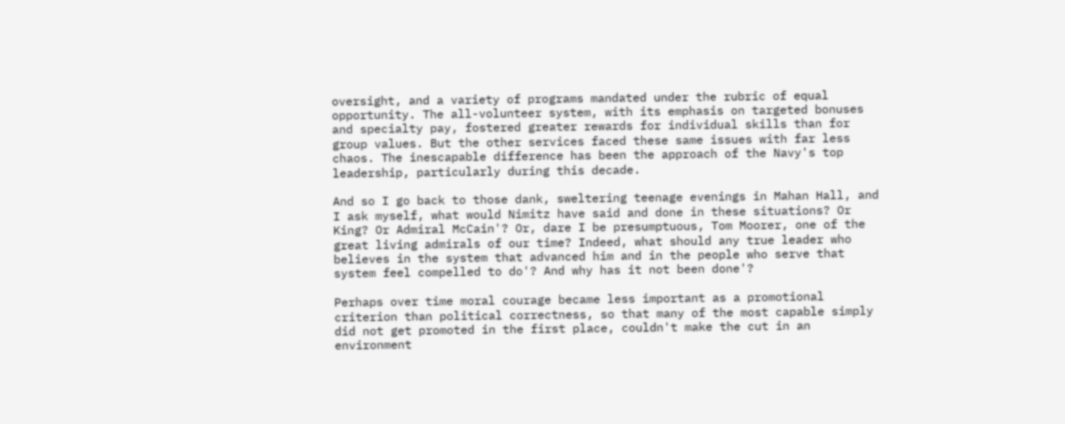oversight, and a variety of programs mandated under the rubric of equal opportunity. The all-volunteer system, with its emphasis on targeted bonuses and specialty pay, fostered greater rewards for individual skills than for group values. But the other services faced these same issues with far less chaos. The inescapable difference has been the approach of the Navy's top leadership, particularly during this decade.

And so I go back to those dank, sweltering teenage evenings in Mahan Hall, and I ask myself, what would Nimitz have said and done in these situations? Or King? Or Admiral McCain'? Or, dare I be presumptuous, Tom Moorer, one of the great living admirals of our time? Indeed, what should any true leader who believes in the system that advanced him and in the people who serve that system feel compelled to do'? And why has it not been done'?

Perhaps over time moral courage became less important as a promotional criterion than political correctness, so that many of the most capable simply did not get promoted in the first place, couldn't make the cut in an environment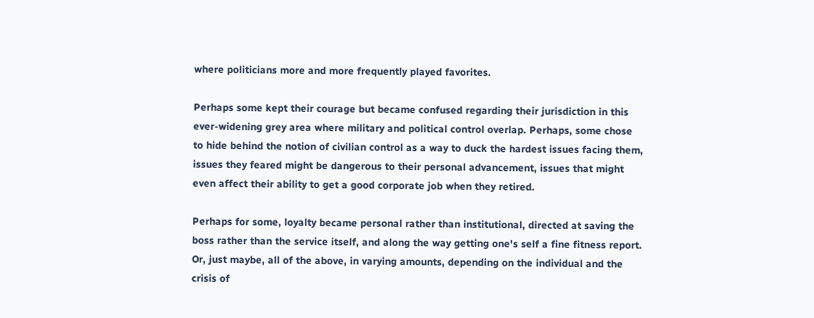where politicians more and more frequently played favorites.

Perhaps some kept their courage but became confused regarding their jurisdiction in this ever-widening grey area where military and political control overlap. Perhaps, some chose to hide behind the notion of civilian control as a way to duck the hardest issues facing them, issues they feared might be dangerous to their personal advancement, issues that might even affect their ability to get a good corporate job when they retired.

Perhaps for some, loyalty became personal rather than institutional, directed at saving the boss rather than the service itself, and along the way getting one's self a fine fitness report. Or, just maybe, all of the above, in varying amounts, depending on the individual and the crisis of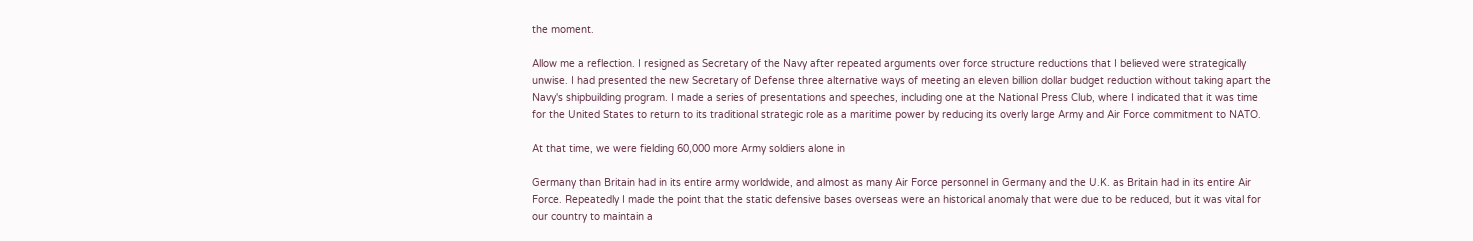the moment.

Allow me a reflection. I resigned as Secretary of the Navy after repeated arguments over force structure reductions that I believed were strategically unwise. I had presented the new Secretary of Defense three alternative ways of meeting an eleven billion dollar budget reduction without taking apart the Navy's shipbuilding program. I made a series of presentations and speeches, including one at the National Press Club, where I indicated that it was time for the United States to return to its traditional strategic role as a maritime power by reducing its overly large Army and Air Force commitment to NATO.

At that time, we were fielding 60,000 more Army soldiers alone in

Germany than Britain had in its entire army worldwide, and almost as many Air Force personnel in Germany and the U.K. as Britain had in its entire Air Force. Repeatedly I made the point that the static defensive bases overseas were an historical anomaly that were due to be reduced, but it was vital for our country to maintain a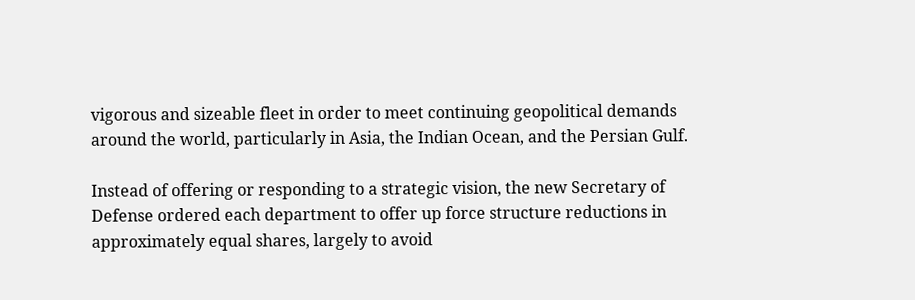vigorous and sizeable fleet in order to meet continuing geopolitical demands around the world, particularly in Asia, the Indian Ocean, and the Persian Gulf.

Instead of offering or responding to a strategic vision, the new Secretary of Defense ordered each department to offer up force structure reductions in approximately equal shares, largely to avoid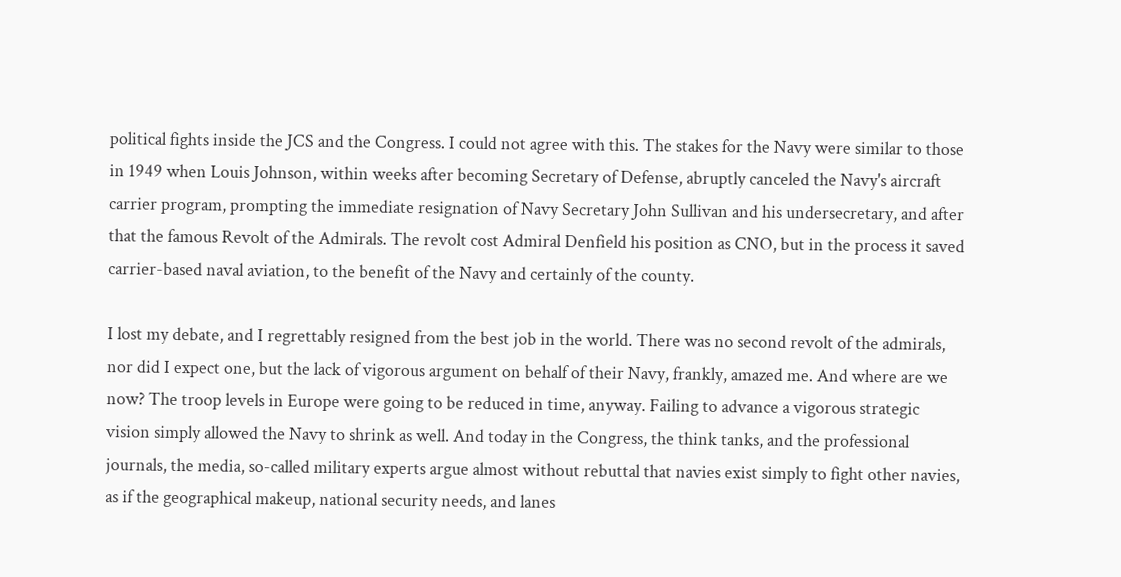political fights inside the JCS and the Congress. I could not agree with this. The stakes for the Navy were similar to those in 1949 when Louis Johnson, within weeks after becoming Secretary of Defense, abruptly canceled the Navy's aircraft carrier program, prompting the immediate resignation of Navy Secretary John Sullivan and his undersecretary, and after that the famous Revolt of the Admirals. The revolt cost Admiral Denfield his position as CNO, but in the process it saved carrier-based naval aviation, to the benefit of the Navy and certainly of the county.

I lost my debate, and I regrettably resigned from the best job in the world. There was no second revolt of the admirals, nor did I expect one, but the lack of vigorous argument on behalf of their Navy, frankly, amazed me. And where are we now? The troop levels in Europe were going to be reduced in time, anyway. Failing to advance a vigorous strategic vision simply allowed the Navy to shrink as well. And today in the Congress, the think tanks, and the professional journals, the media, so-called military experts argue almost without rebuttal that navies exist simply to fight other navies, as if the geographical makeup, national security needs, and lanes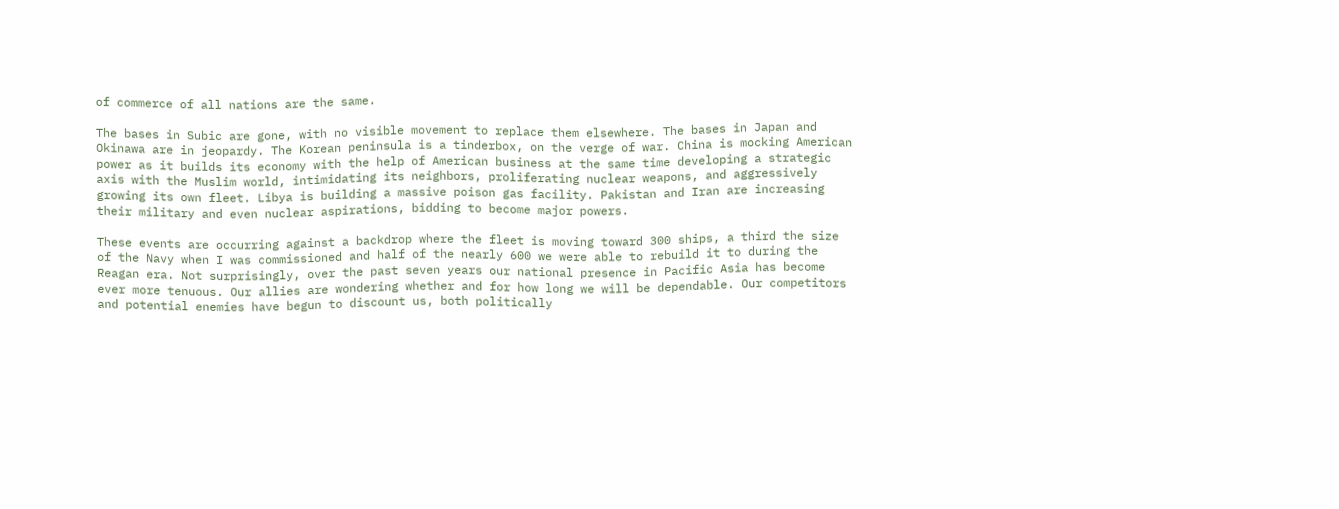of commerce of all nations are the same.

The bases in Subic are gone, with no visible movement to replace them elsewhere. The bases in Japan and Okinawa are in jeopardy. The Korean peninsula is a tinderbox, on the verge of war. China is mocking American power as it builds its economy with the help of American business at the same time developing a strategic axis with the Muslim world, intimidating its neighbors, proliferating nuclear weapons, and aggressively growing its own fleet. Libya is building a massive poison gas facility. Pakistan and Iran are increasing their military and even nuclear aspirations, bidding to become major powers.

These events are occurring against a backdrop where the fleet is moving toward 300 ships, a third the size of the Navy when I was commissioned and half of the nearly 600 we were able to rebuild it to during the Reagan era. Not surprisingly, over the past seven years our national presence in Pacific Asia has become ever more tenuous. Our allies are wondering whether and for how long we will be dependable. Our competitors and potential enemies have begun to discount us, both politically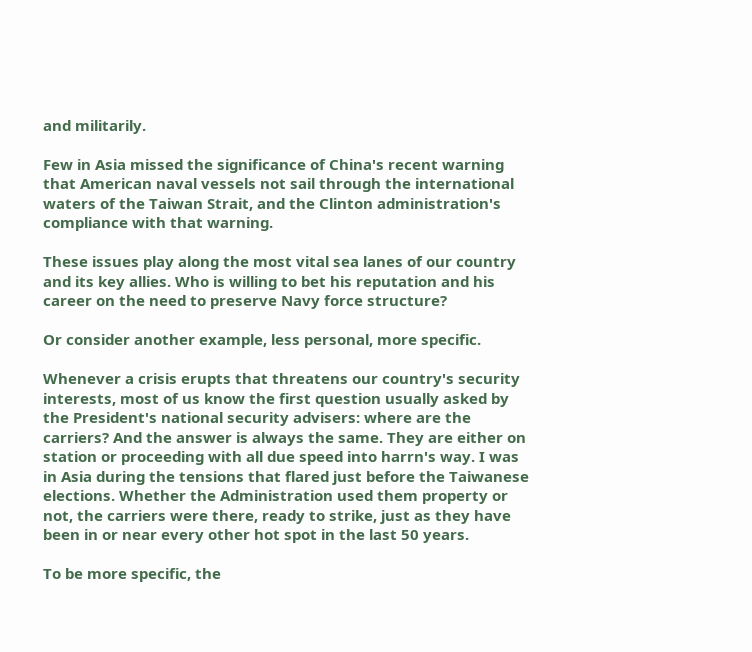and militarily.

Few in Asia missed the significance of China's recent warning that American naval vessels not sail through the international waters of the Taiwan Strait, and the Clinton administration's compliance with that warning.

These issues play along the most vital sea lanes of our country and its key allies. Who is willing to bet his reputation and his career on the need to preserve Navy force structure?

Or consider another example, less personal, more specific.

Whenever a crisis erupts that threatens our country's security interests, most of us know the first question usually asked by the President's national security advisers: where are the carriers? And the answer is always the same. They are either on station or proceeding with all due speed into harrn's way. I was in Asia during the tensions that flared just before the Taiwanese elections. Whether the Administration used them property or not, the carriers were there, ready to strike, just as they have been in or near every other hot spot in the last 50 years.

To be more specific, the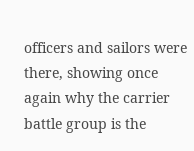officers and sailors were there, showing once again why the carrier battle group is the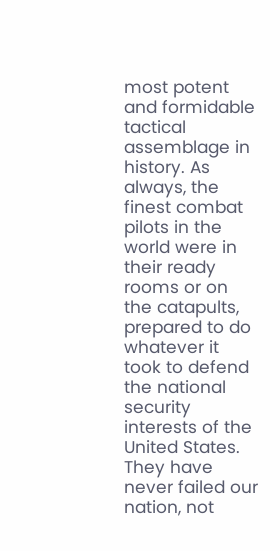most potent and formidable tactical assemblage in history. As always, the finest combat pilots in the world were in their ready rooms or on the catapults, prepared to do whatever it took to defend the national security interests of the United States. They have never failed our nation, not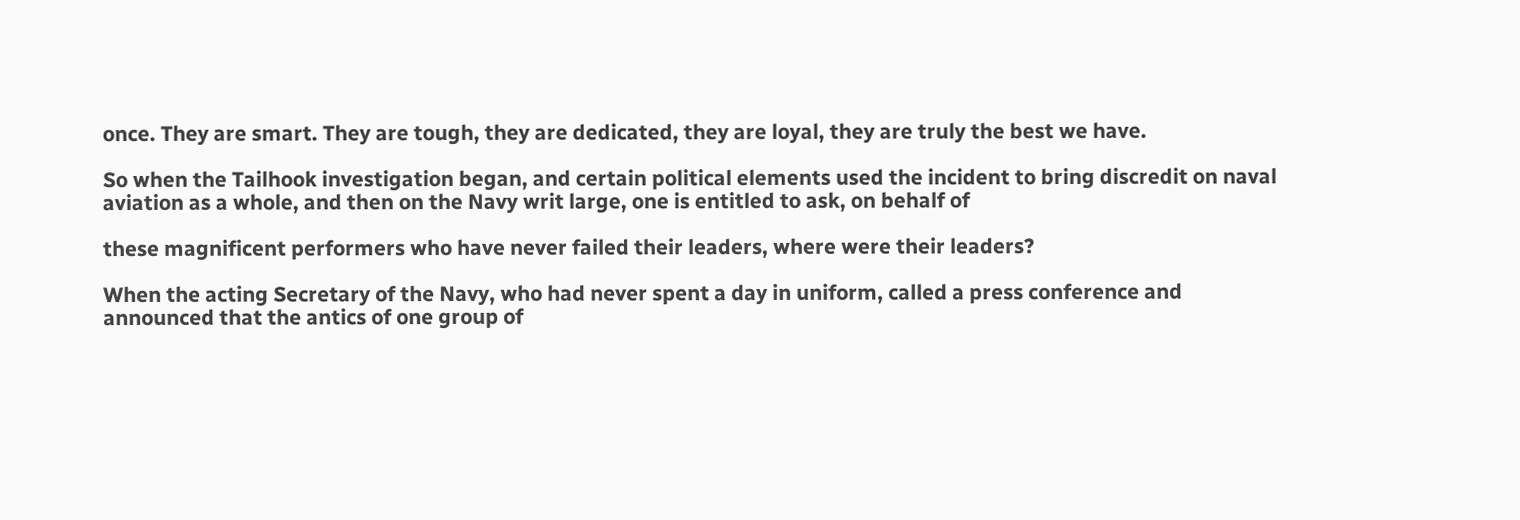once. They are smart. They are tough, they are dedicated, they are loyal, they are truly the best we have.

So when the Tailhook investigation began, and certain political elements used the incident to bring discredit on naval aviation as a whole, and then on the Navy writ large, one is entitled to ask, on behalf of

these magnificent performers who have never failed their leaders, where were their leaders?

When the acting Secretary of the Navy, who had never spent a day in uniform, called a press conference and announced that the antics of one group of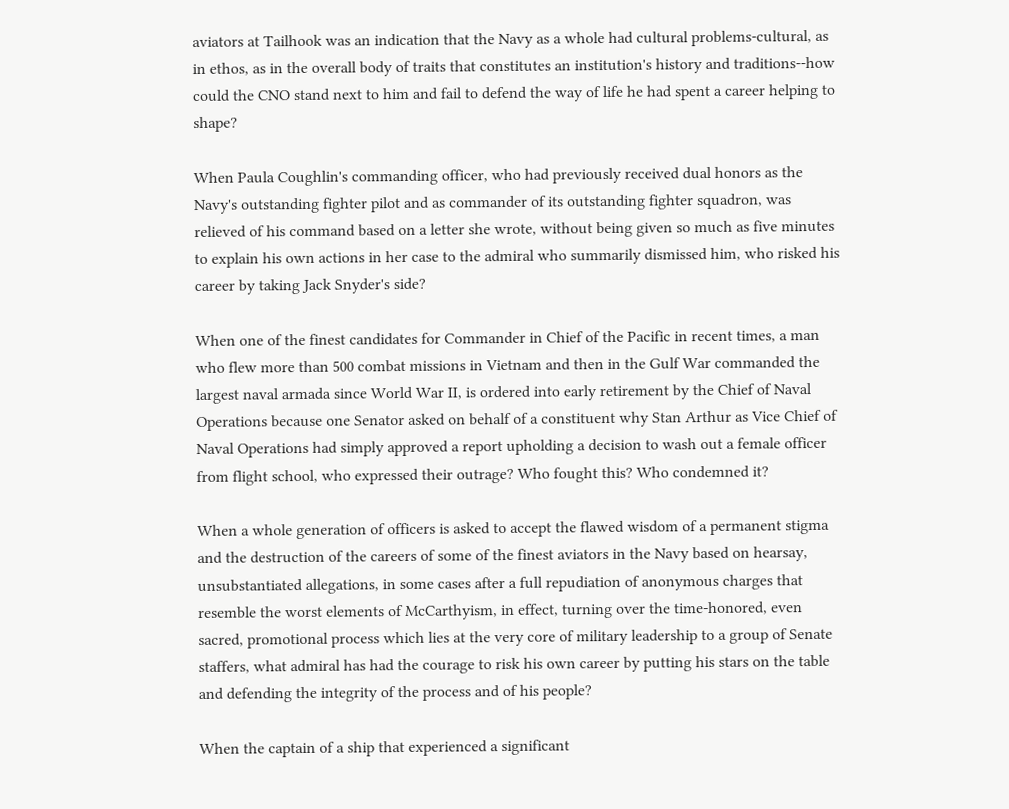aviators at Tailhook was an indication that the Navy as a whole had cultural problems-cultural, as in ethos, as in the overall body of traits that constitutes an institution's history and traditions--how could the CNO stand next to him and fail to defend the way of life he had spent a career helping to shape?

When Paula Coughlin's commanding officer, who had previously received dual honors as the Navy's outstanding fighter pilot and as commander of its outstanding fighter squadron, was relieved of his command based on a letter she wrote, without being given so much as five minutes to explain his own actions in her case to the admiral who summarily dismissed him, who risked his career by taking Jack Snyder's side?

When one of the finest candidates for Commander in Chief of the Pacific in recent times, a man who flew more than 500 combat missions in Vietnam and then in the Gulf War commanded the largest naval armada since World War II, is ordered into early retirement by the Chief of Naval Operations because one Senator asked on behalf of a constituent why Stan Arthur as Vice Chief of Naval Operations had simply approved a report upholding a decision to wash out a female officer from flight school, who expressed their outrage? Who fought this? Who condemned it?

When a whole generation of officers is asked to accept the flawed wisdom of a permanent stigma and the destruction of the careers of some of the finest aviators in the Navy based on hearsay, unsubstantiated allegations, in some cases after a full repudiation of anonymous charges that resemble the worst elements of McCarthyism, in effect, turning over the time-honored, even sacred, promotional process which lies at the very core of military leadership to a group of Senate staffers, what admiral has had the courage to risk his own career by putting his stars on the table and defending the integrity of the process and of his people?

When the captain of a ship that experienced a significant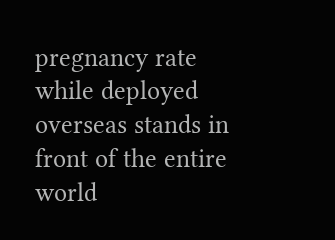pregnancy rate while deployed overseas stands in front of the entire world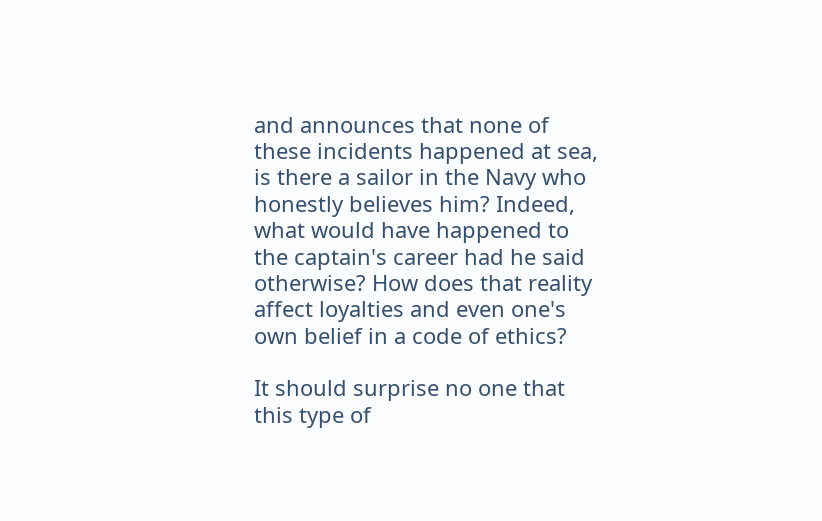and announces that none of these incidents happened at sea, is there a sailor in the Navy who honestly believes him? Indeed, what would have happened to the captain's career had he said otherwise? How does that reality affect loyalties and even one's own belief in a code of ethics?

It should surprise no one that this type of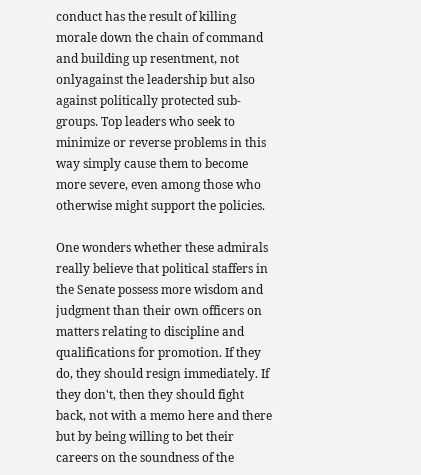conduct has the result of killing morale down the chain of command and building up resentment, not onlyagainst the leadership but also against politically protected sub-groups. Top leaders who seek to minimize or reverse problems in this way simply cause them to become more severe, even among those who otherwise might support the policies.

One wonders whether these admirals really believe that political staffers in the Senate possess more wisdom and judgment than their own officers on matters relating to discipline and qualifications for promotion. If they do, they should resign immediately. If they don't, then they should fight back, not with a memo here and there but by being willing to bet their careers on the soundness of the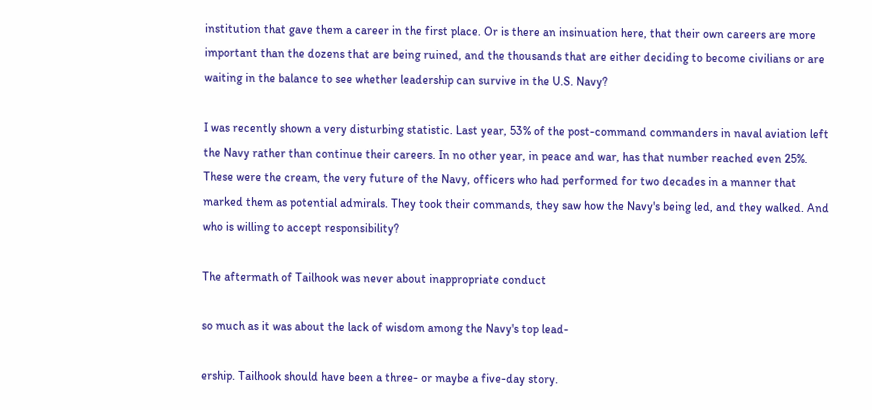institution that gave them a career in the first place. Or is there an insinuation here, that their own careers are more important than the dozens that are being ruined, and the thousands that are either deciding to become civilians or are waiting in the balance to see whether leadership can survive in the U.S. Navy?

I was recently shown a very disturbing statistic. Last year, 53% of the post-command commanders in naval aviation left the Navy rather than continue their careers. In no other year, in peace and war, has that number reached even 25%. These were the cream, the very future of the Navy, officers who had performed for two decades in a manner that marked them as potential admirals. They took their commands, they saw how the Navy's being led, and they walked. And who is willing to accept responsibility?

The aftermath of Tailhook was never about inappropriate conduct

so much as it was about the lack of wisdom among the Navy's top lead-

ership. Tailhook should have been a three- or maybe a five-day story.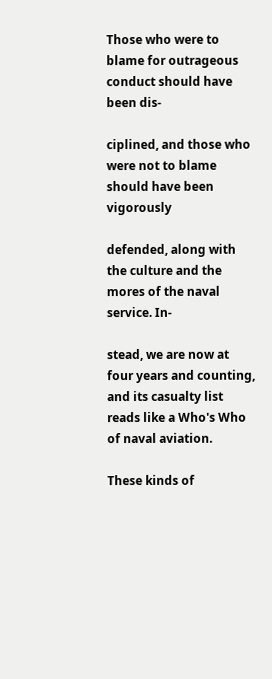Those who were to blame for outrageous conduct should have been dis-

ciplined, and those who were not to blame should have been vigorously

defended, along with the culture and the mores of the naval service. In-

stead, we are now at four years and counting, and its casualty list reads like a Who's Who of naval aviation.

These kinds of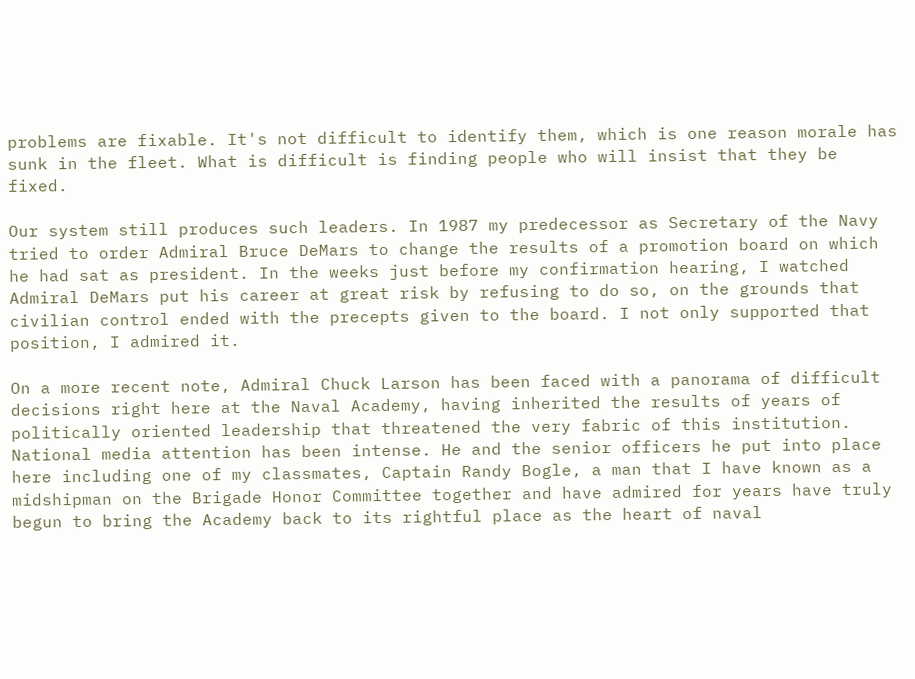problems are fixable. It's not difficult to identify them, which is one reason morale has sunk in the fleet. What is difficult is finding people who will insist that they be fixed.

Our system still produces such leaders. In 1987 my predecessor as Secretary of the Navy tried to order Admiral Bruce DeMars to change the results of a promotion board on which he had sat as president. In the weeks just before my confirmation hearing, I watched Admiral DeMars put his career at great risk by refusing to do so, on the grounds that civilian control ended with the precepts given to the board. I not only supported that position, I admired it.

On a more recent note, Admiral Chuck Larson has been faced with a panorama of difficult decisions right here at the Naval Academy, having inherited the results of years of politically oriented leadership that threatened the very fabric of this institution. National media attention has been intense. He and the senior officers he put into place here including one of my classmates, Captain Randy Bogle, a man that I have known as a midshipman on the Brigade Honor Committee together and have admired for years have truly begun to bring the Academy back to its rightful place as the heart of naval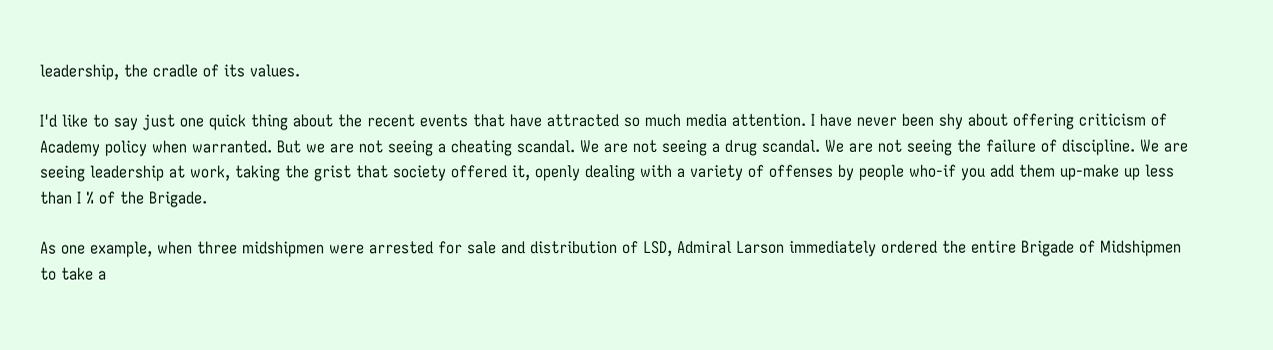leadership, the cradle of its values.

I'd like to say just one quick thing about the recent events that have attracted so much media attention. I have never been shy about offering criticism of Academy policy when warranted. But we are not seeing a cheating scandal. We are not seeing a drug scandal. We are not seeing the failure of discipline. We are seeing leadership at work, taking the grist that society offered it, openly dealing with a variety of offenses by people who-if you add them up-make up less than I % of the Brigade.

As one example, when three midshipmen were arrested for sale and distribution of LSD, Admiral Larson immediately ordered the entire Brigade of Midshipmen to take a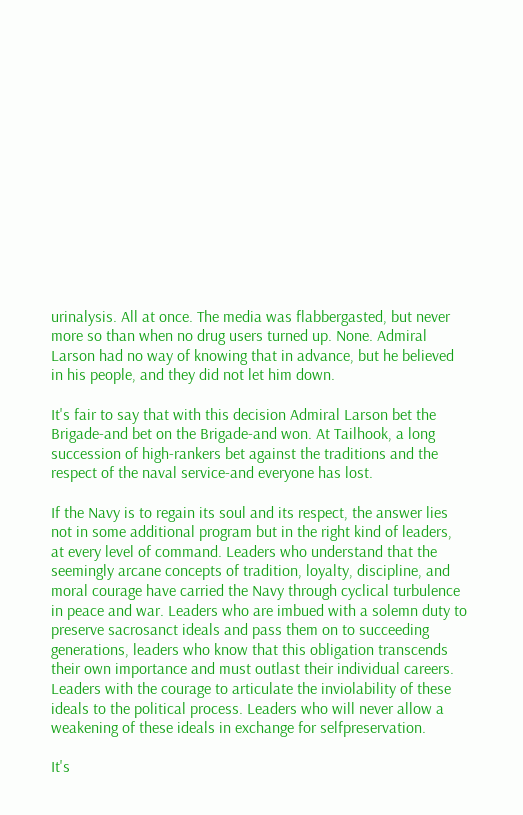urinalysis. All at once. The media was flabbergasted, but never more so than when no drug users turned up. None. Admiral Larson had no way of knowing that in advance, but he believed in his people, and they did not let him down.

It's fair to say that with this decision Admiral Larson bet the Brigade-and bet on the Brigade-and won. At Tailhook, a long succession of high-rankers bet against the traditions and the respect of the naval service-and everyone has lost.

If the Navy is to regain its soul and its respect, the answer lies not in some additional program but in the right kind of leaders, at every level of command. Leaders who understand that the seemingly arcane concepts of tradition, loyalty, discipline, and moral courage have carried the Navy through cyclical turbulence in peace and war. Leaders who are imbued with a solemn duty to preserve sacrosanct ideals and pass them on to succeeding generations, leaders who know that this obligation transcends their own importance and must outlast their individual careers. Leaders with the courage to articulate the inviolability of these ideals to the political process. Leaders who will never allow a weakening of these ideals in exchange for selfpreservation.

It's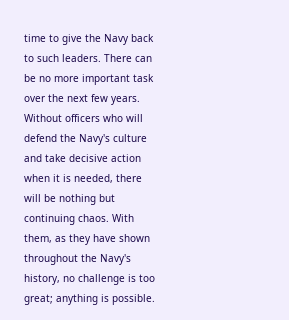time to give the Navy back to such leaders. There can be no more important task over the next few years. Without officers who will defend the Navy's culture and take decisive action when it is needed, there will be nothing but continuing chaos. With them, as they have shown throughout the Navy's history, no challenge is too great; anything is possible.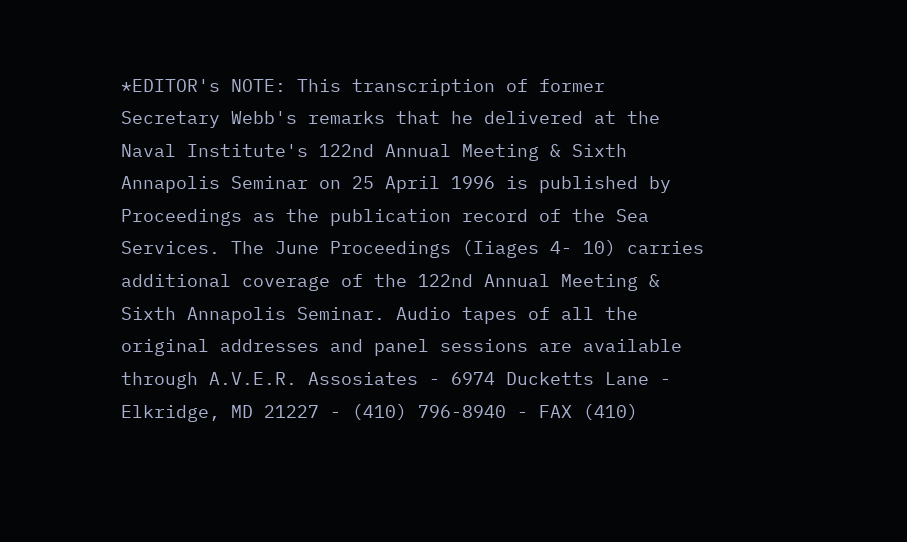*EDITOR's NOTE: This transcription of former Secretary Webb's remarks that he delivered at the Naval Institute's 122nd Annual Meeting & Sixth Annapolis Seminar on 25 April 1996 is published by Proceedings as the publication record of the Sea Services. The June Proceedings (Iiages 4- 10) carries additional coverage of the 122nd Annual Meeting & Sixth Annapolis Seminar. Audio tapes of all the original addresses and panel sessions are available through A.V.E.R. Assosiates - 6974 Ducketts Lane - Elkridge, MD 21227 - (410) 796-8940 - FAX (410)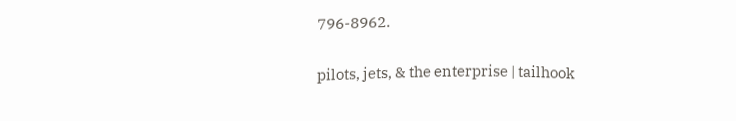796-8962.

pilots, jets, & the enterprise | tailhook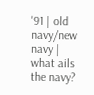'91 | old navy/new navy | what ails the navy?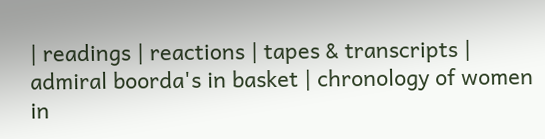| readings | reactions | tapes & transcripts | admiral boorda's in basket | chronology of women in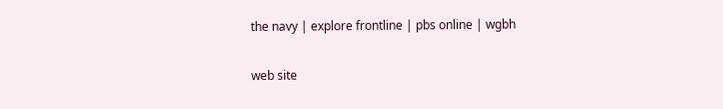the navy | explore frontline | pbs online | wgbh

web site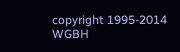copyright 1995-2014 WGBH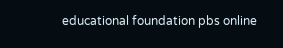educational foundation pbs online